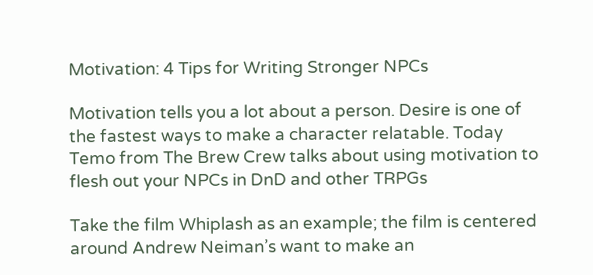Motivation: 4 Tips for Writing Stronger NPCs

Motivation tells you a lot about a person. Desire is one of the fastest ways to make a character relatable. Today Temo from The Brew Crew talks about using motivation to flesh out your NPCs in DnD and other TRPGs

Take the film Whiplash as an example; the film is centered around Andrew Neiman’s want to make an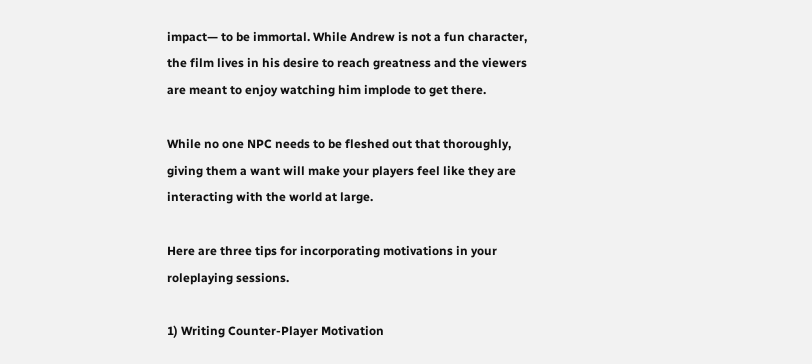impact— to be immortal. While Andrew is not a fun character, the film lives in his desire to reach greatness and the viewers are meant to enjoy watching him implode to get there.

While no one NPC needs to be fleshed out that thoroughly, giving them a want will make your players feel like they are interacting with the world at large.

Here are three tips for incorporating motivations in your roleplaying sessions.

1) Writing Counter-Player Motivation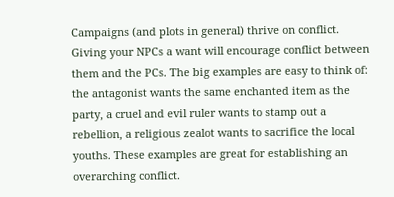Campaigns (and plots in general) thrive on conflict. Giving your NPCs a want will encourage conflict between them and the PCs. The big examples are easy to think of: the antagonist wants the same enchanted item as the party, a cruel and evil ruler wants to stamp out a rebellion, a religious zealot wants to sacrifice the local youths. These examples are great for establishing an overarching conflict.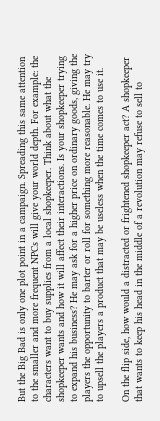But the Big Bad is only one plot point in a campaign. Spreading this same attention to the smaller and more frequent NPCs will give your world depth. For example: the characters want to buy supplies from a local shopkeeper. Think about what the shopkeeper wants and how it will affect their interactions. Is your shopkeeper trying to expand his business? He may ask for a higher price on ordinary goods, giving the players the opportunity to barter or roll for something more reasonable. He may try to upsell the players a product that may be useless when the time comes to use it.

On the flip side, how would a distracted or frightened shopkeeper act? A shopkeeper that wants to keep his head in the middle of a revolution may refuse to sell to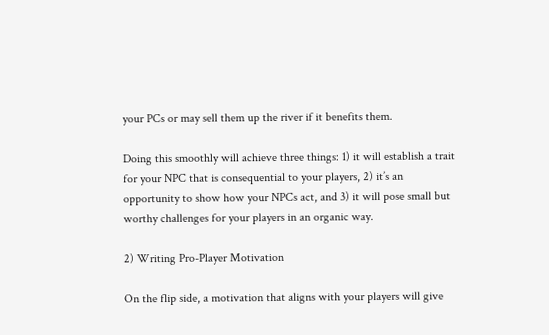your PCs or may sell them up the river if it benefits them.

Doing this smoothly will achieve three things: 1) it will establish a trait for your NPC that is consequential to your players, 2) it’s an opportunity to show how your NPCs act, and 3) it will pose small but worthy challenges for your players in an organic way.

2) Writing Pro-Player Motivation

On the flip side, a motivation that aligns with your players will give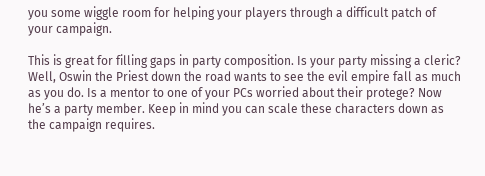you some wiggle room for helping your players through a difficult patch of your campaign.

This is great for filling gaps in party composition. Is your party missing a cleric? Well, Oswin the Priest down the road wants to see the evil empire fall as much as you do. Is a mentor to one of your PCs worried about their protege? Now he’s a party member. Keep in mind you can scale these characters down as the campaign requires.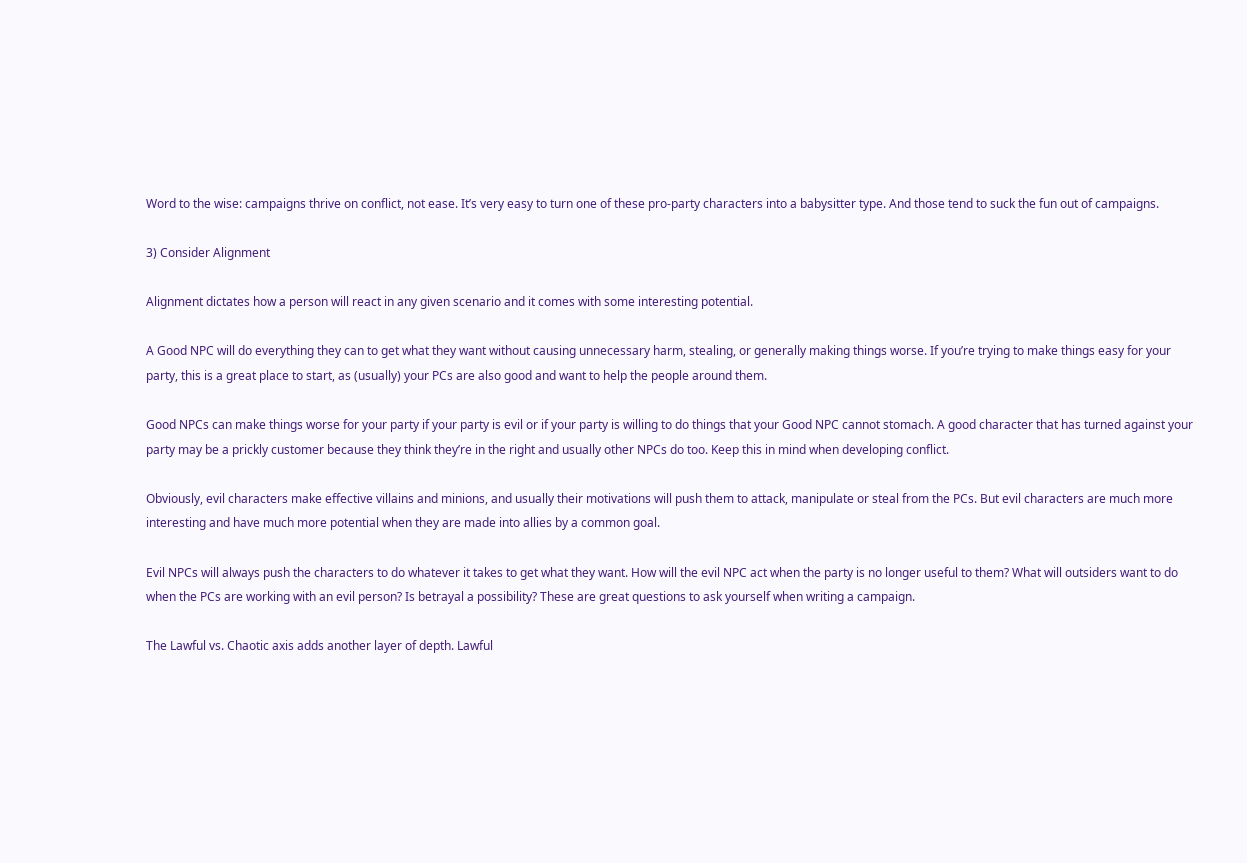Word to the wise: campaigns thrive on conflict, not ease. It’s very easy to turn one of these pro-party characters into a babysitter type. And those tend to suck the fun out of campaigns.

3) Consider Alignment

Alignment dictates how a person will react in any given scenario and it comes with some interesting potential.

A Good NPC will do everything they can to get what they want without causing unnecessary harm, stealing, or generally making things worse. If you’re trying to make things easy for your party, this is a great place to start, as (usually) your PCs are also good and want to help the people around them.

Good NPCs can make things worse for your party if your party is evil or if your party is willing to do things that your Good NPC cannot stomach. A good character that has turned against your party may be a prickly customer because they think they’re in the right and usually other NPCs do too. Keep this in mind when developing conflict.

Obviously, evil characters make effective villains and minions, and usually their motivations will push them to attack, manipulate or steal from the PCs. But evil characters are much more interesting and have much more potential when they are made into allies by a common goal.

Evil NPCs will always push the characters to do whatever it takes to get what they want. How will the evil NPC act when the party is no longer useful to them? What will outsiders want to do when the PCs are working with an evil person? Is betrayal a possibility? These are great questions to ask yourself when writing a campaign.

The Lawful vs. Chaotic axis adds another layer of depth. Lawful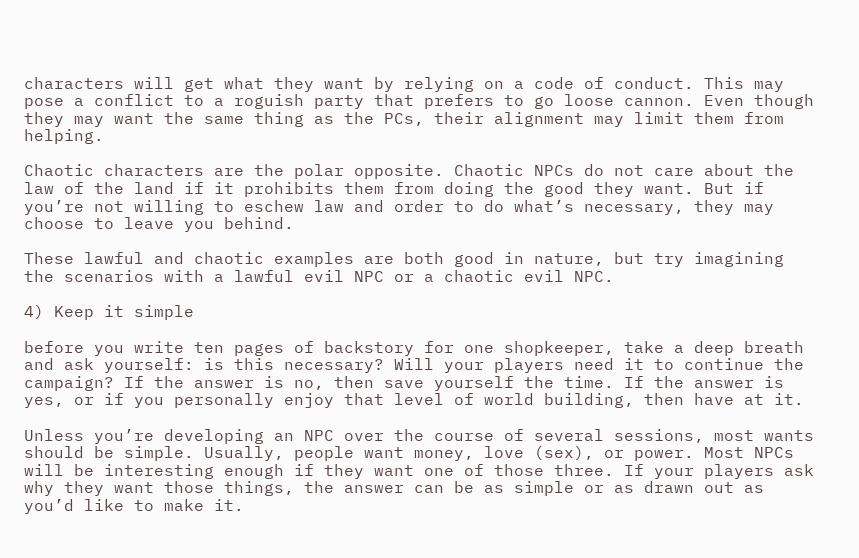characters will get what they want by relying on a code of conduct. This may pose a conflict to a roguish party that prefers to go loose cannon. Even though they may want the same thing as the PCs, their alignment may limit them from helping.

Chaotic characters are the polar opposite. Chaotic NPCs do not care about the law of the land if it prohibits them from doing the good they want. But if you’re not willing to eschew law and order to do what’s necessary, they may choose to leave you behind.

These lawful and chaotic examples are both good in nature, but try imagining the scenarios with a lawful evil NPC or a chaotic evil NPC.

4) Keep it simple

before you write ten pages of backstory for one shopkeeper, take a deep breath and ask yourself: is this necessary? Will your players need it to continue the campaign? If the answer is no, then save yourself the time. If the answer is yes, or if you personally enjoy that level of world building, then have at it.

Unless you’re developing an NPC over the course of several sessions, most wants should be simple. Usually, people want money, love (sex), or power. Most NPCs will be interesting enough if they want one of those three. If your players ask why they want those things, the answer can be as simple or as drawn out as you’d like to make it.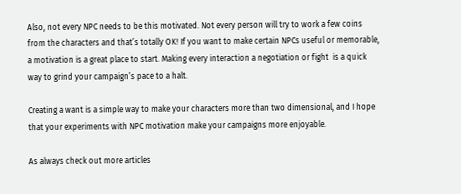Also, not every NPC needs to be this motivated. Not every person will try to work a few coins from the characters and that’s totally OK! If you want to make certain NPCs useful or memorable, a motivation is a great place to start. Making every interaction a negotiation or fight  is a quick way to grind your campaign’s pace to a halt.

Creating a want is a simple way to make your characters more than two dimensional, and I hope that your experiments with NPC motivation make your campaigns more enjoyable.

As always check out more articles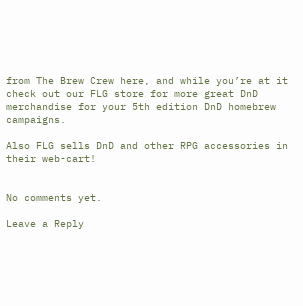from The Brew Crew here, and while you’re at it check out our FLG store for more great DnD merchandise for your 5th edition DnD homebrew campaigns.

Also FLG sells DnD and other RPG accessories in their web-cart!


No comments yet.

Leave a Reply